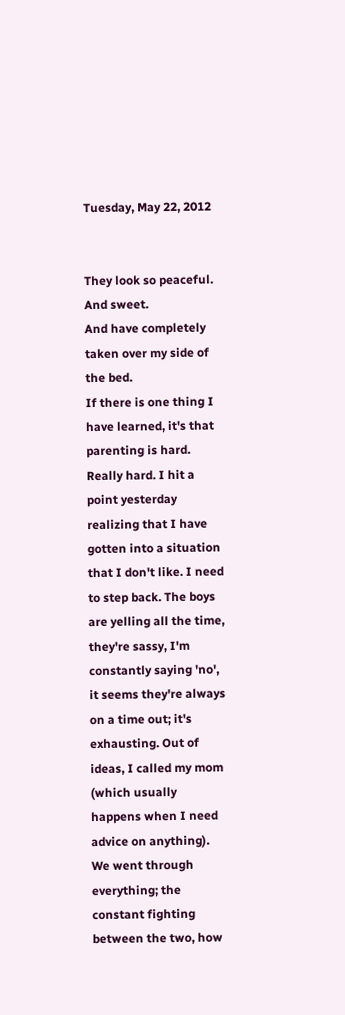Tuesday, May 22, 2012


They look so peaceful.
And sweet.
And have completely taken over my side of the bed.
If there is one thing I have learned, it's that parenting is hard. Really hard. I hit a point yesterday realizing that I have gotten into a situation that I don't like. I need to step back. The boys are yelling all the time, they're sassy, I'm constantly saying 'no', it seems they're always on a time out; it's exhausting. Out of ideas, I called my mom (which usually happens when I need advice on anything). We went through everything; the constant fighting between the two, how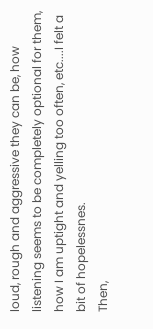loud, rough and aggressive they can be, how listening seems to be completely optional for them, how I am uptight and yelling too often, etc....I felt a bit of hopelessnes.
Then,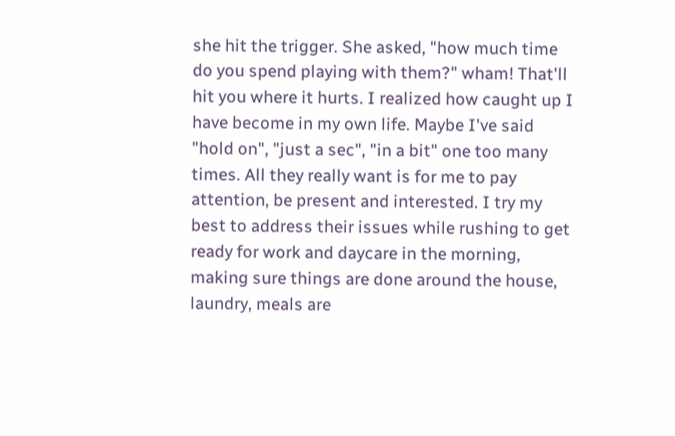she hit the trigger. She asked, "how much time do you spend playing with them?" wham! That'll hit you where it hurts. I realized how caught up I have become in my own life. Maybe I've said "hold on", "just a sec", "in a bit" one too many times. All they really want is for me to pay attention, be present and interested. I try my best to address their issues while rushing to get ready for work and daycare in the morning, making sure things are done around the house, laundry, meals are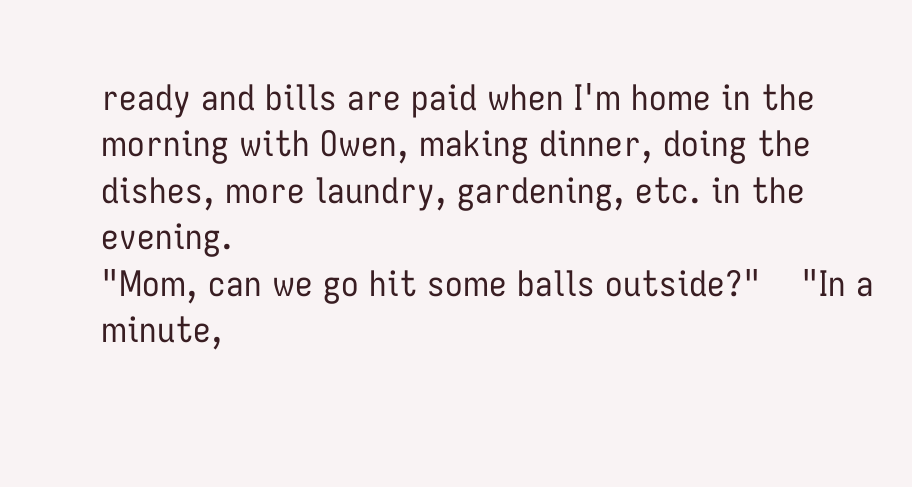ready and bills are paid when I'm home in the morning with Owen, making dinner, doing the dishes, more laundry, gardening, etc. in the evening.
"Mom, can we go hit some balls outside?"    "In a minute,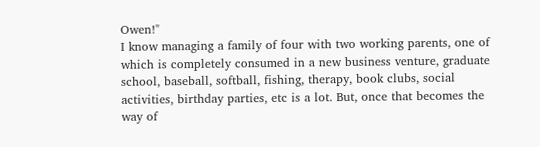Owen!"
I know managing a family of four with two working parents, one of which is completely consumed in a new business venture, graduate school, baseball, softball, fishing, therapy, book clubs, social activities, birthday parties, etc is a lot. But, once that becomes the way of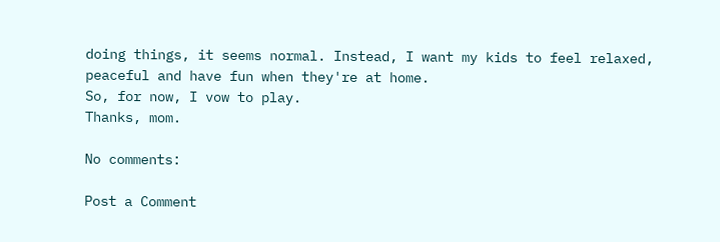doing things, it seems normal. Instead, I want my kids to feel relaxed, peaceful and have fun when they're at home.
So, for now, I vow to play.
Thanks, mom.

No comments:

Post a Comment